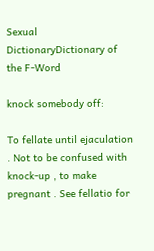Sexual DictionaryDictionary of the F-Word

knock somebody off:

To fellate until ejaculation . Not to be confused with knock-up , to make pregnant . See fellatio for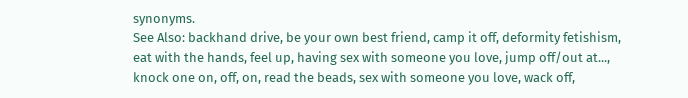synonyms.
See Also: backhand drive, be your own best friend, camp it off, deformity fetishism, eat with the hands, feel up, having sex with someone you love, jump off/out at..., knock one on, off, on, read the beads, sex with someone you love, wack off,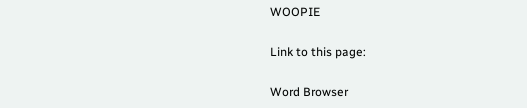WOOPIE

Link to this page:

Word Browser